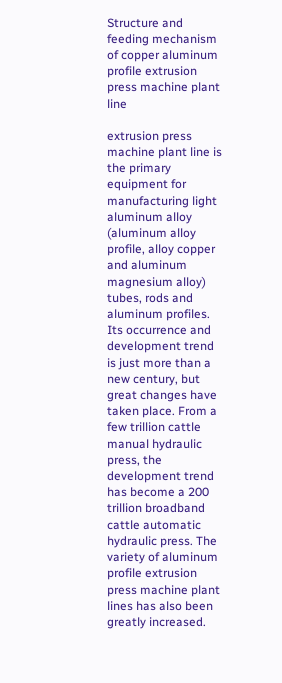Structure and feeding mechanism of copper aluminum profile extrusion press machine plant line

extrusion press machine plant line is the primary equipment for manufacturing light aluminum alloy (aluminum alloy profile, alloy copper and aluminum magnesium alloy) tubes, rods and aluminum profiles. Its occurrence and development trend is just more than a new century, but great changes have taken place. From a few trillion cattle manual hydraulic press, the development trend has become a 200 trillion broadband cattle automatic hydraulic press. The variety of aluminum profile extrusion press machine plant lines has also been greatly increased.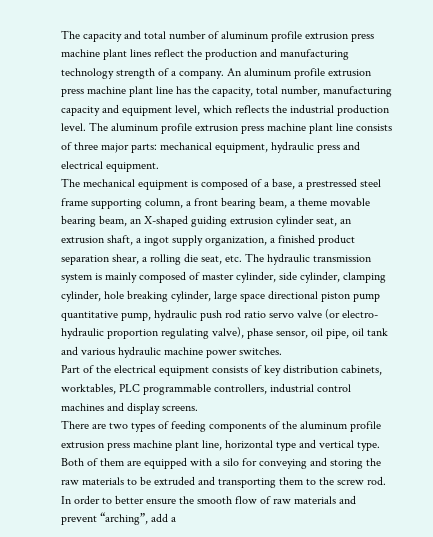The capacity and total number of aluminum profile extrusion press machine plant lines reflect the production and manufacturing technology strength of a company. An aluminum profile extrusion press machine plant line has the capacity, total number, manufacturing capacity and equipment level, which reflects the industrial production level. The aluminum profile extrusion press machine plant line consists of three major parts: mechanical equipment, hydraulic press and electrical equipment.
The mechanical equipment is composed of a base, a prestressed steel frame supporting column, a front bearing beam, a theme movable bearing beam, an X-shaped guiding extrusion cylinder seat, an extrusion shaft, a ingot supply organization, a finished product separation shear, a rolling die seat, etc. The hydraulic transmission system is mainly composed of master cylinder, side cylinder, clamping cylinder, hole breaking cylinder, large space directional piston pump quantitative pump, hydraulic push rod ratio servo valve (or electro-hydraulic proportion regulating valve), phase sensor, oil pipe, oil tank and various hydraulic machine power switches.
Part of the electrical equipment consists of key distribution cabinets, worktables, PLC programmable controllers, industrial control machines and display screens.
There are two types of feeding components of the aluminum profile extrusion press machine plant line, horizontal type and vertical type. Both of them are equipped with a silo for conveying and storing the raw materials to be extruded and transporting them to the screw rod. In order to better ensure the smooth flow of raw materials and prevent “arching”, add a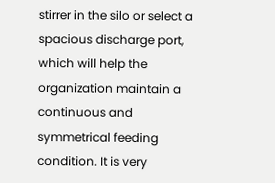stirrer in the silo or select a spacious discharge port, which will help the organization maintain a continuous and symmetrical feeding condition. It is very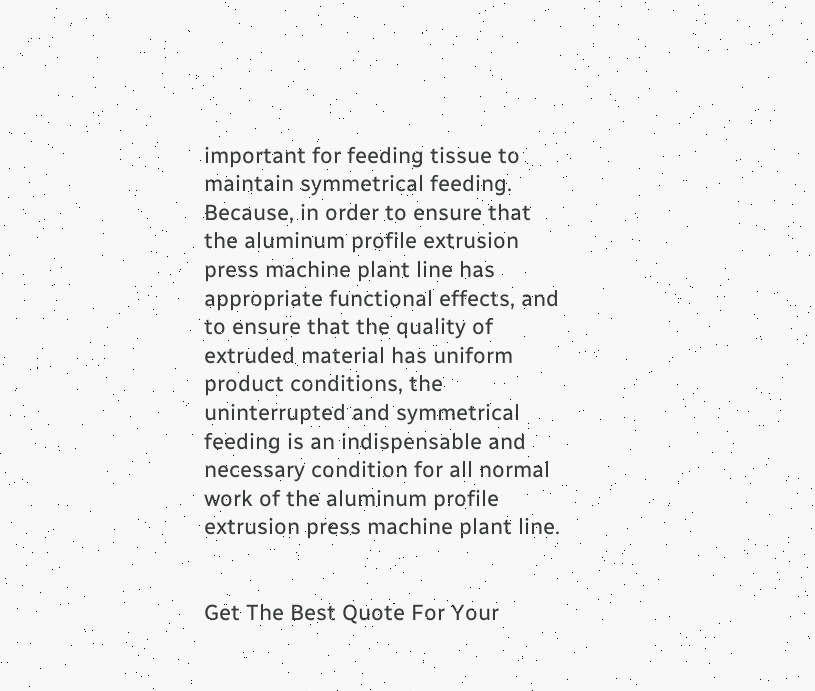important for feeding tissue to maintain symmetrical feeding. Because, in order to ensure that the aluminum profile extrusion press machine plant line has appropriate functional effects, and to ensure that the quality of extruded material has uniform product conditions, the uninterrupted and symmetrical feeding is an indispensable and necessary condition for all normal work of the aluminum profile extrusion press machine plant line.


Get The Best Quote For Your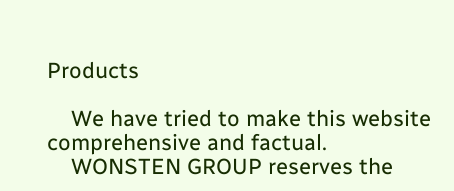Products

    We have tried to make this website comprehensive and factual.
    WONSTEN GROUP reserves the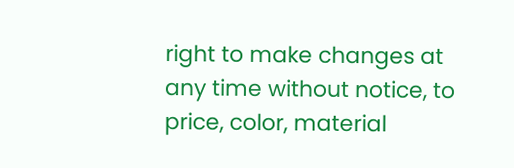right to make changes at any time without notice, to price, color, material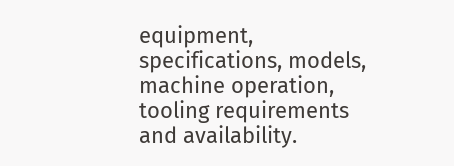equipment, specifications, models, machine operation, tooling requirements and availability.